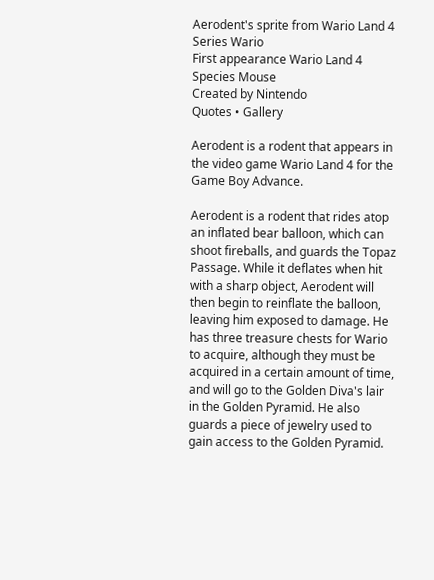Aerodent's sprite from Wario Land 4
Series Wario
First appearance Wario Land 4
Species Mouse
Created by Nintendo
Quotes • Gallery

Aerodent is a rodent that appears in the video game Wario Land 4 for the Game Boy Advance.

Aerodent is a rodent that rides atop an inflated bear balloon, which can shoot fireballs, and guards the Topaz Passage. While it deflates when hit with a sharp object, Aerodent will then begin to reinflate the balloon, leaving him exposed to damage. He has three treasure chests for Wario to acquire, although they must be acquired in a certain amount of time, and will go to the Golden Diva's lair in the Golden Pyramid. He also guards a piece of jewelry used to gain access to the Golden Pyramid.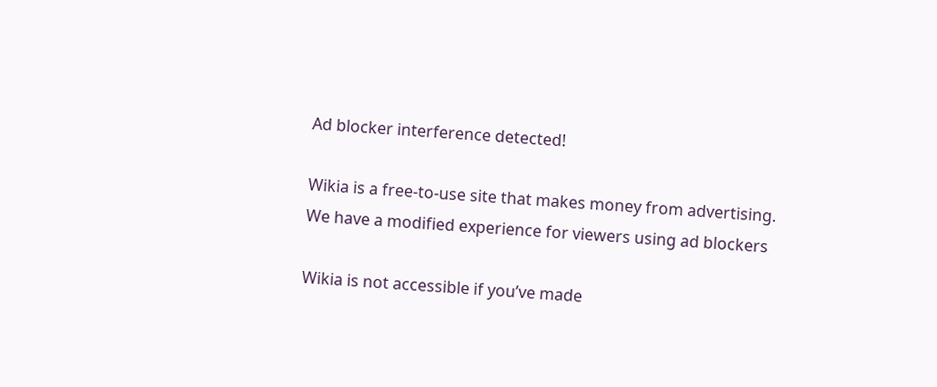Ad blocker interference detected!

Wikia is a free-to-use site that makes money from advertising. We have a modified experience for viewers using ad blockers

Wikia is not accessible if you’ve made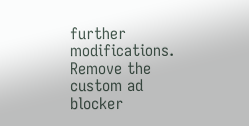further modifications. Remove the custom ad blocker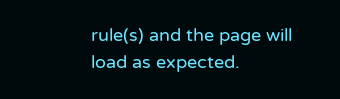rule(s) and the page will load as expected.